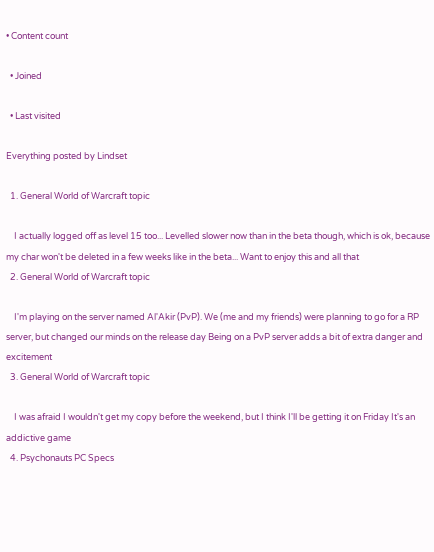• Content count

  • Joined

  • Last visited

Everything posted by Lindset

  1. General World of Warcraft topic

    I actually logged off as level 15 too... Levelled slower now than in the beta though, which is ok, because my char won't be deleted in a few weeks like in the beta... Want to enjoy this and all that
  2. General World of Warcraft topic

    I'm playing on the server named Al'Akir (PvP). We (me and my friends) were planning to go for a RP server, but changed our minds on the release day Being on a PvP server adds a bit of extra danger and excitement
  3. General World of Warcraft topic

    I was afraid I wouldn't get my copy before the weekend, but I think I'll be getting it on Friday It's an addictive game
  4. Psychonauts PC Specs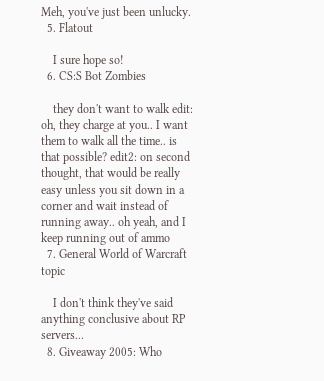Meh, you've just been unlucky.
  5. Flatout

    I sure hope so!
  6. CS:S Bot Zombies

    they don't want to walk edit: oh, they charge at you.. I want them to walk all the time.. is that possible? edit2: on second thought, that would be really easy unless you sit down in a corner and wait instead of running away.. oh yeah, and I keep running out of ammo
  7. General World of Warcraft topic

    I don't think they've said anything conclusive about RP servers...
  8. Giveaway 2005: Who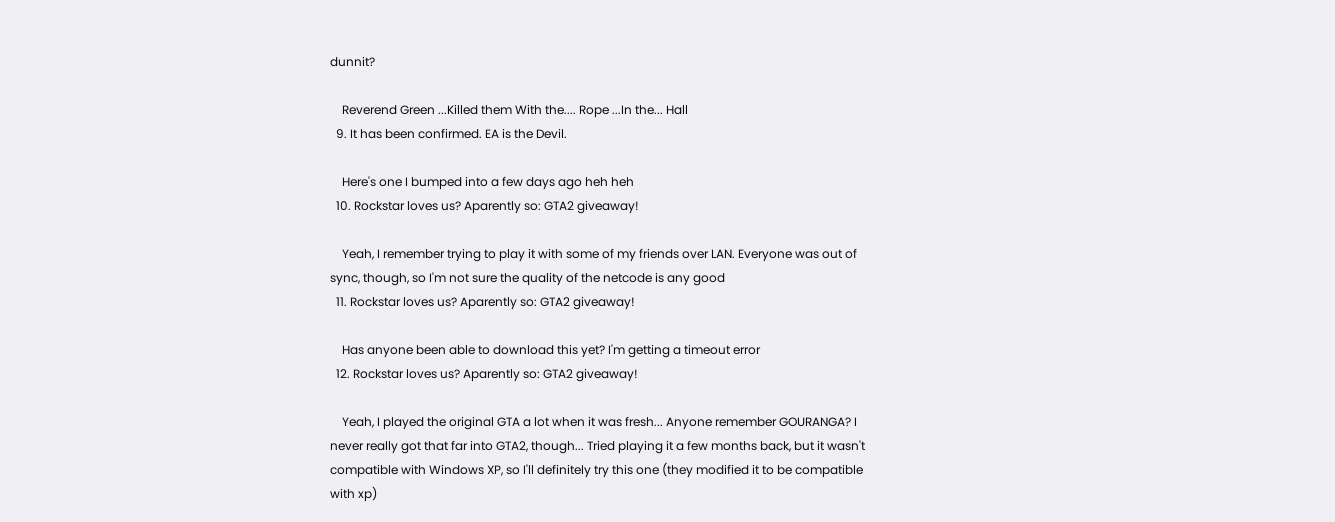dunnit?

    Reverend Green ...Killed them With the.... Rope ...In the... Hall
  9. It has been confirmed. EA is the Devil.

    Here's one I bumped into a few days ago heh heh
  10. Rockstar loves us? Aparently so: GTA2 giveaway!

    Yeah, I remember trying to play it with some of my friends over LAN. Everyone was out of sync, though, so I'm not sure the quality of the netcode is any good
  11. Rockstar loves us? Aparently so: GTA2 giveaway!

    Has anyone been able to download this yet? I'm getting a timeout error
  12. Rockstar loves us? Aparently so: GTA2 giveaway!

    Yeah, I played the original GTA a lot when it was fresh... Anyone remember GOURANGA? I never really got that far into GTA2, though... Tried playing it a few months back, but it wasn't compatible with Windows XP, so I'll definitely try this one (they modified it to be compatible with xp)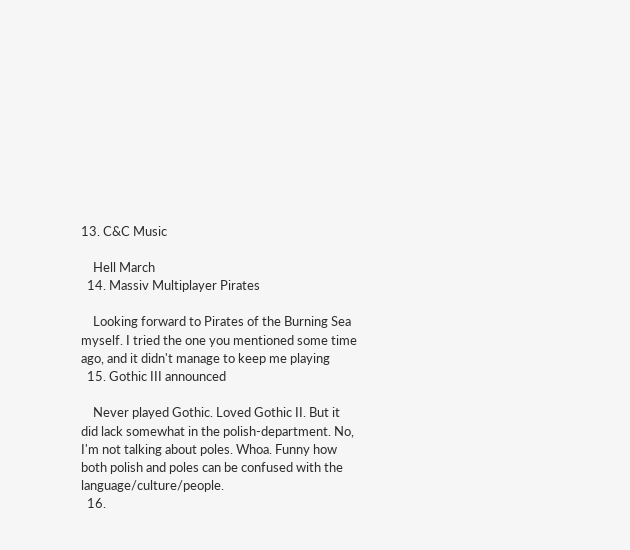13. C&C Music

    Hell March
  14. Massiv Multiplayer Pirates

    Looking forward to Pirates of the Burning Sea myself. I tried the one you mentioned some time ago, and it didn't manage to keep me playing
  15. Gothic III announced

    Never played Gothic. Loved Gothic II. But it did lack somewhat in the polish-department. No, I'm not talking about poles. Whoa. Funny how both polish and poles can be confused with the language/culture/people.
  16.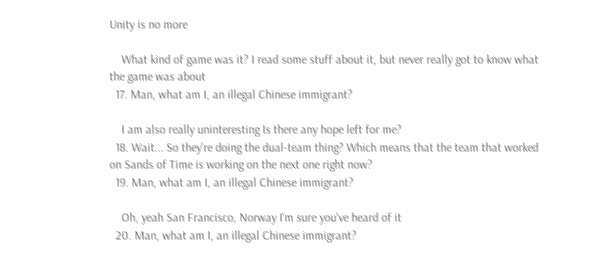Unity is no more

    What kind of game was it? I read some stuff about it, but never really got to know what the game was about
  17. Man, what am I, an illegal Chinese immigrant?

    I am also really uninteresting Is there any hope left for me?
  18. Wait... So they're doing the dual-team thing? Which means that the team that worked on Sands of Time is working on the next one right now?
  19. Man, what am I, an illegal Chinese immigrant?

    Oh, yeah San Francisco, Norway I'm sure you've heard of it
  20. Man, what am I, an illegal Chinese immigrant?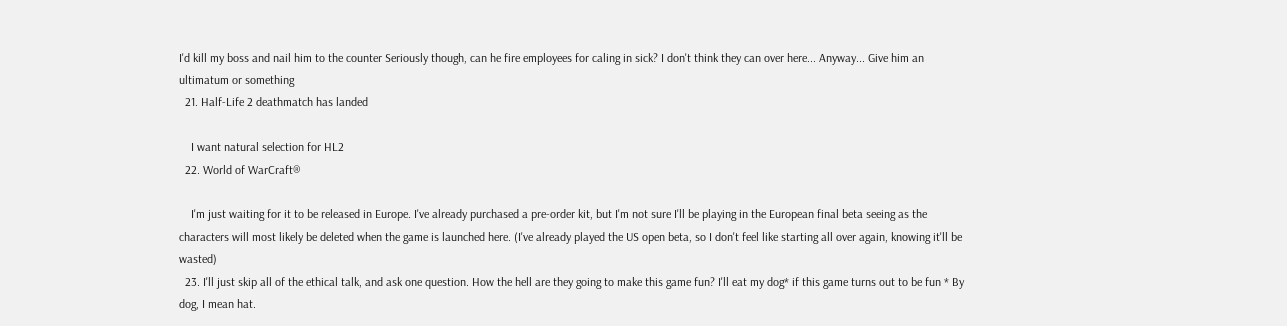I'd kill my boss and nail him to the counter Seriously though, can he fire employees for caling in sick? I don't think they can over here... Anyway... Give him an ultimatum or something
  21. Half-Life 2 deathmatch has landed

    I want natural selection for HL2
  22. World of WarCraft®

    I'm just waiting for it to be released in Europe. I've already purchased a pre-order kit, but I'm not sure I'll be playing in the European final beta seeing as the characters will most likely be deleted when the game is launched here. (I've already played the US open beta, so I don't feel like starting all over again, knowing it'll be wasted)
  23. I'll just skip all of the ethical talk, and ask one question. How the hell are they going to make this game fun? I'll eat my dog* if this game turns out to be fun * By dog, I mean hat.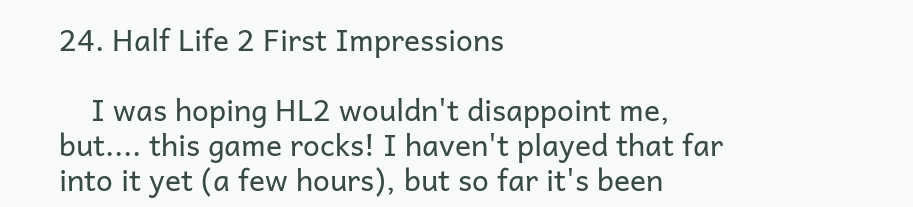24. Half Life 2 First Impressions

    I was hoping HL2 wouldn't disappoint me, but.... this game rocks! I haven't played that far into it yet (a few hours), but so far it's been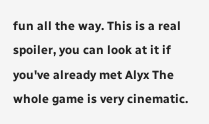fun all the way. This is a real spoiler, you can look at it if you've already met Alyx The whole game is very cinematic.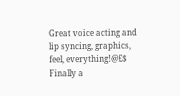Great voice acting and lip syncing, graphics, feel, everything!@£$ Finally a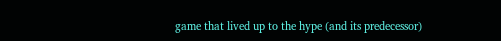game that lived up to the hype (and its predecessor)